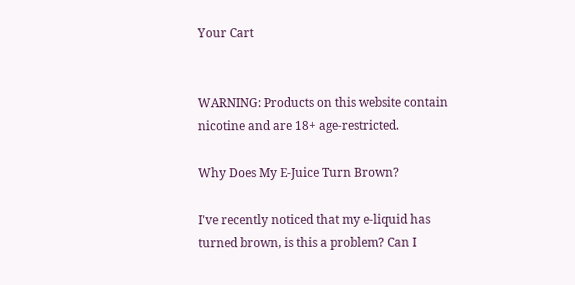Your Cart


WARNING: Products on this website contain nicotine and are 18+ age-restricted.

Why Does My E-Juice Turn Brown?

I've recently noticed that my e-liquid has turned brown, is this a problem? Can I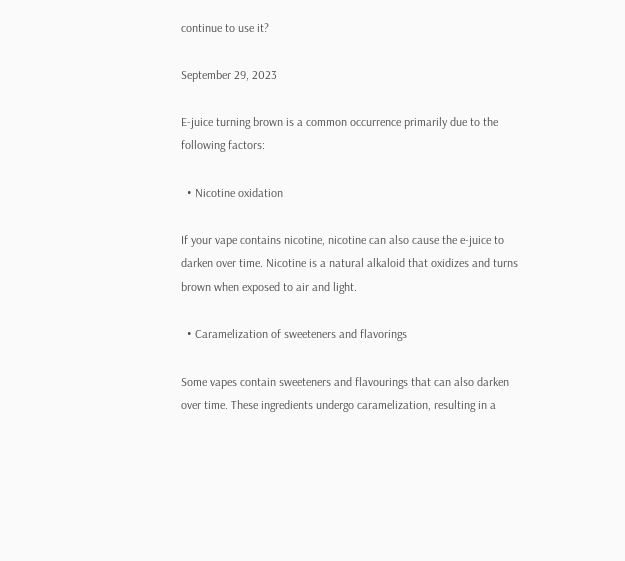continue to use it?

September 29, 2023

E-juice turning brown is a common occurrence primarily due to the following factors:

  • Nicotine oxidation

If your vape contains nicotine, nicotine can also cause the e-juice to darken over time. Nicotine is a natural alkaloid that oxidizes and turns brown when exposed to air and light.

  • Caramelization of sweeteners and flavorings

Some vapes contain sweeteners and flavourings that can also darken over time. These ingredients undergo caramelization, resulting in a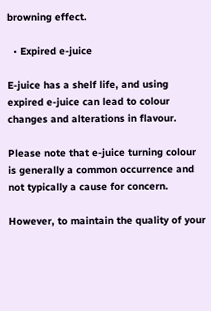browning effect.

  • Expired e-juice

E-juice has a shelf life, and using expired e-juice can lead to colour changes and alterations in flavour.

Please note that e-juice turning colour is generally a common occurrence and not typically a cause for concern.

However, to maintain the quality of your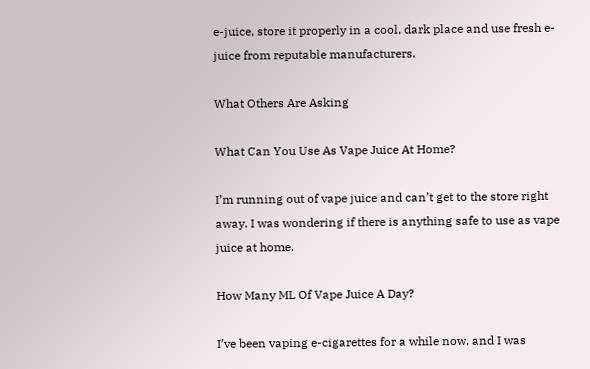e-juice, store it properly in a cool, dark place and use fresh e-juice from reputable manufacturers.

What Others Are Asking

What Can You Use As Vape Juice At Home?

I’m running out of vape juice and can’t get to the store right away. I was wondering if there is anything safe to use as vape juice at home.

How Many ML Of Vape Juice A Day?

I’ve been vaping e-cigarettes for a while now, and I was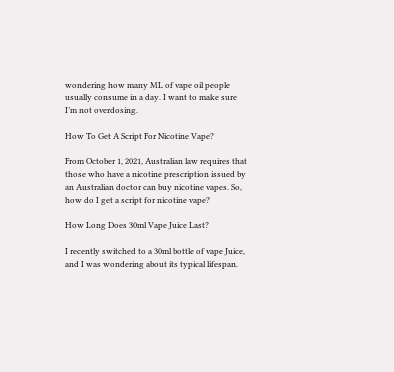wondering how many ML of vape oil people usually consume in a day. I want to make sure I’m not overdosing.

How To Get A Script For Nicotine Vape?

From October 1, 2021, Australian law requires that those who have a nicotine prescription issued by an Australian doctor can buy nicotine vapes. So, how do I get a script for nicotine vape?

How Long Does 30ml Vape Juice Last?

I recently switched to a 30ml bottle of vape Juice, and I was wondering about its typical lifespan.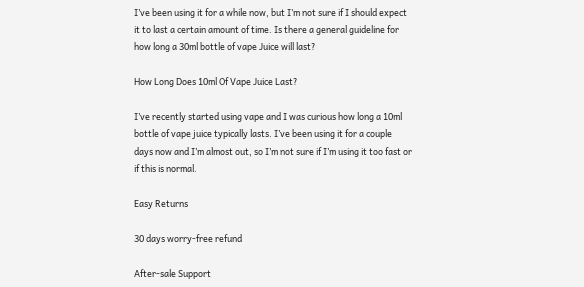I’ve been using it for a while now, but I’m not sure if I should expect it to last a certain amount of time. Is there a general guideline for how long a 30ml bottle of vape Juice will last?

How Long Does 10ml Of Vape Juice Last?

I’ve recently started using vape and I was curious how long a 10ml bottle of vape juice typically lasts. I’ve been using it for a couple days now and I’m almost out, so I’m not sure if I’m using it too fast or if this is normal.

Easy Returns

30 days worry-free refund

After-sale Support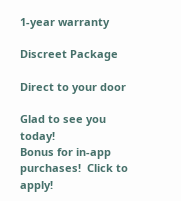1-year warranty

Discreet Package

Direct to your door

Glad to see you today!
Bonus for in-app purchases!  Click to apply!